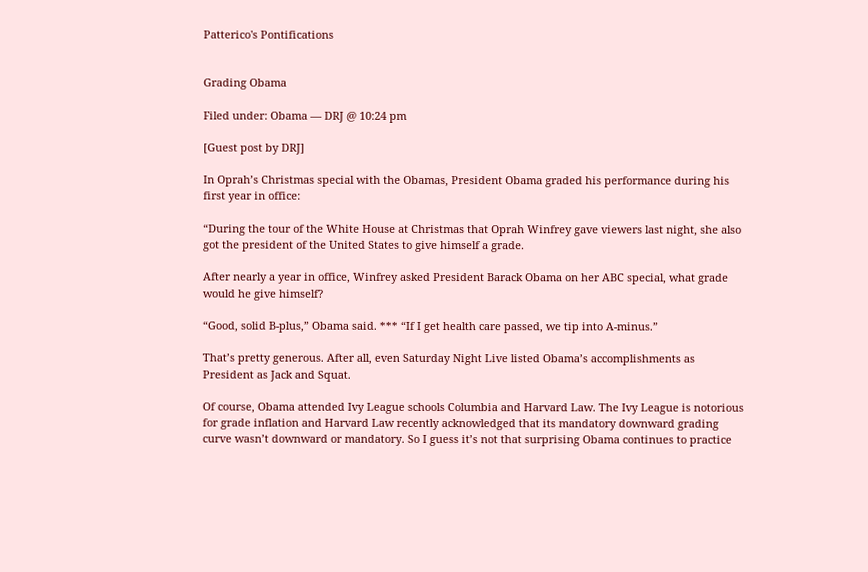Patterico's Pontifications


Grading Obama

Filed under: Obama — DRJ @ 10:24 pm

[Guest post by DRJ]

In Oprah’s Christmas special with the Obamas, President Obama graded his performance during his first year in office:

“During the tour of the White House at Christmas that Oprah Winfrey gave viewers last night, she also got the president of the United States to give himself a grade.

After nearly a year in office, Winfrey asked President Barack Obama on her ABC special, what grade would he give himself?

“Good, solid B-plus,” Obama said. *** “If I get health care passed, we tip into A-minus.”

That’s pretty generous. After all, even Saturday Night Live listed Obama’s accomplishments as President as Jack and Squat.

Of course, Obama attended Ivy League schools Columbia and Harvard Law. The Ivy League is notorious for grade inflation and Harvard Law recently acknowledged that its mandatory downward grading curve wasn’t downward or mandatory. So I guess it’s not that surprising Obama continues to practice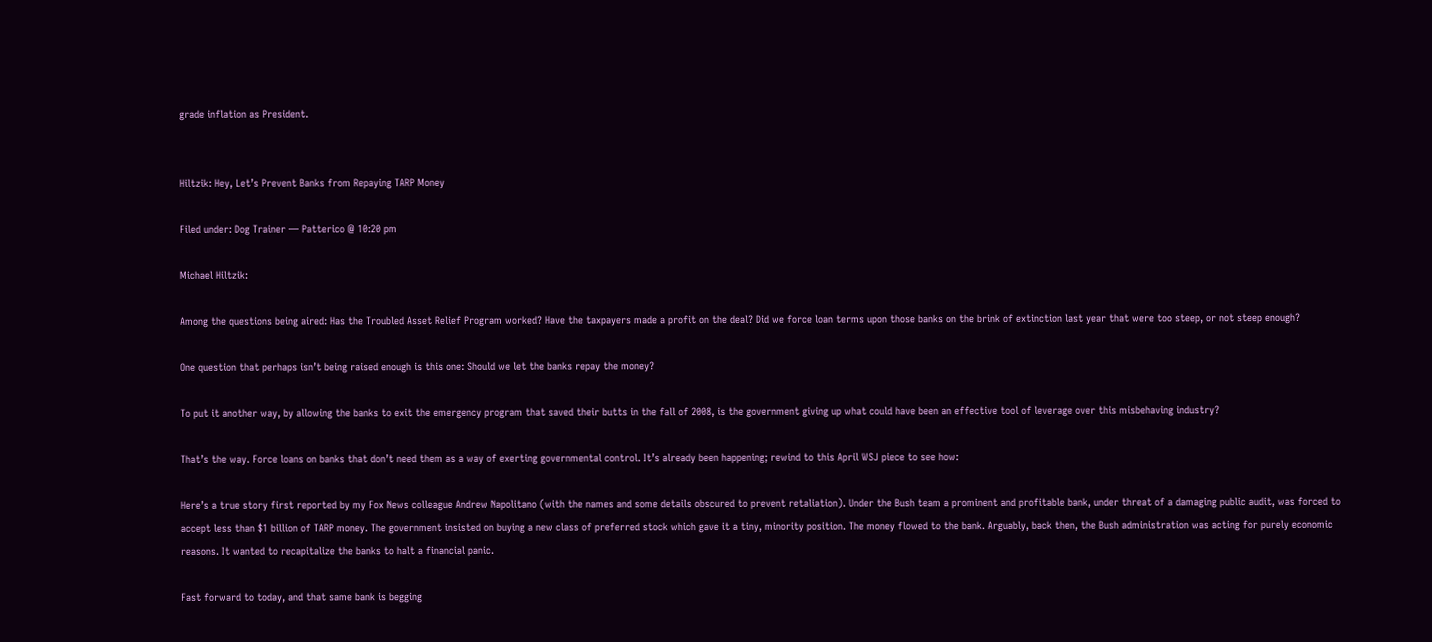grade inflation as President.


Hiltzik: Hey, Let’s Prevent Banks from Repaying TARP Money

Filed under: Dog Trainer — Patterico @ 10:20 pm

Michael Hiltzik:

Among the questions being aired: Has the Troubled Asset Relief Program worked? Have the taxpayers made a profit on the deal? Did we force loan terms upon those banks on the brink of extinction last year that were too steep, or not steep enough?

One question that perhaps isn’t being raised enough is this one: Should we let the banks repay the money?

To put it another way, by allowing the banks to exit the emergency program that saved their butts in the fall of 2008, is the government giving up what could have been an effective tool of leverage over this misbehaving industry?

That’s the way. Force loans on banks that don’t need them as a way of exerting governmental control. It’s already been happening; rewind to this April WSJ piece to see how:

Here’s a true story first reported by my Fox News colleague Andrew Napolitano (with the names and some details obscured to prevent retaliation). Under the Bush team a prominent and profitable bank, under threat of a damaging public audit, was forced to accept less than $1 billion of TARP money. The government insisted on buying a new class of preferred stock which gave it a tiny, minority position. The money flowed to the bank. Arguably, back then, the Bush administration was acting for purely economic reasons. It wanted to recapitalize the banks to halt a financial panic.

Fast forward to today, and that same bank is begging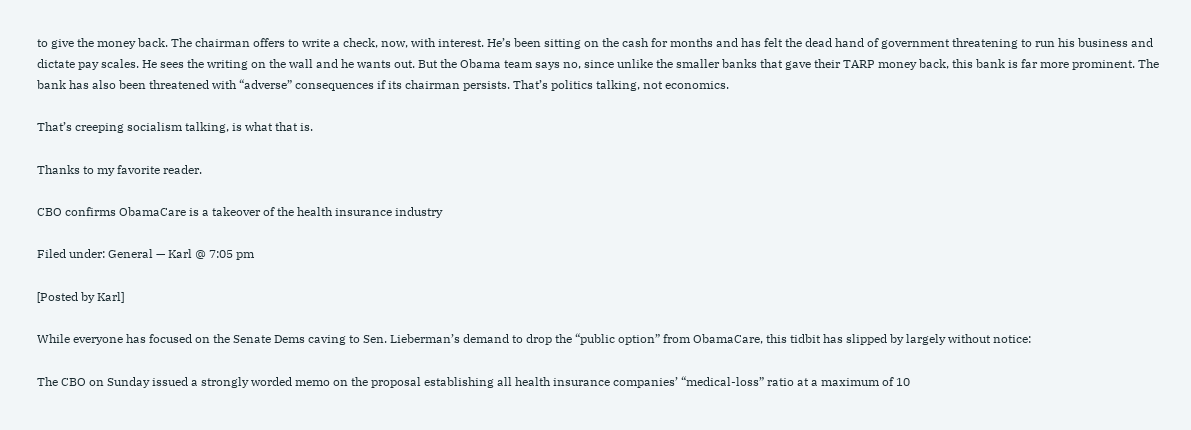to give the money back. The chairman offers to write a check, now, with interest. He’s been sitting on the cash for months and has felt the dead hand of government threatening to run his business and dictate pay scales. He sees the writing on the wall and he wants out. But the Obama team says no, since unlike the smaller banks that gave their TARP money back, this bank is far more prominent. The bank has also been threatened with “adverse” consequences if its chairman persists. That’s politics talking, not economics.

That’s creeping socialism talking, is what that is.

Thanks to my favorite reader.

CBO confirms ObamaCare is a takeover of the health insurance industry

Filed under: General — Karl @ 7:05 pm

[Posted by Karl]

While everyone has focused on the Senate Dems caving to Sen. Lieberman’s demand to drop the “public option” from ObamaCare, this tidbit has slipped by largely without notice:

The CBO on Sunday issued a strongly worded memo on the proposal establishing all health insurance companies’ “medical-loss” ratio at a maximum of 10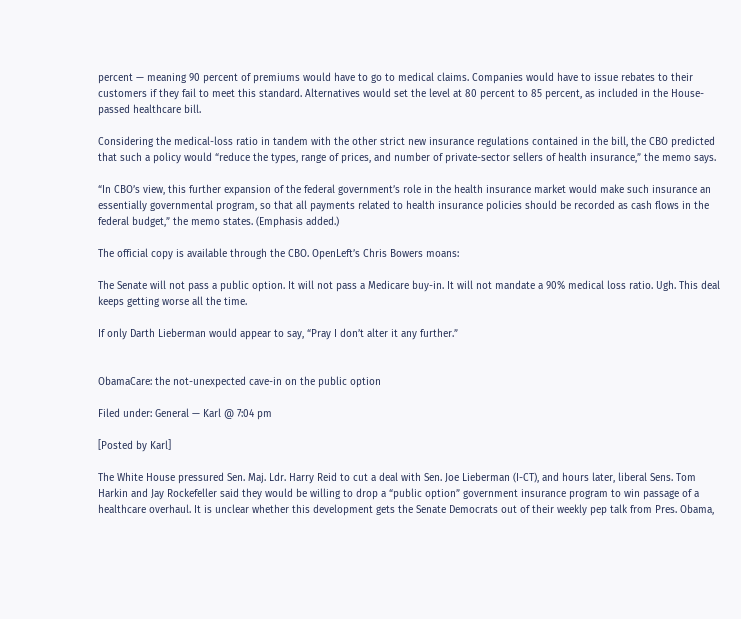percent — meaning 90 percent of premiums would have to go to medical claims. Companies would have to issue rebates to their customers if they fail to meet this standard. Alternatives would set the level at 80 percent to 85 percent, as included in the House-passed healthcare bill.

Considering the medical-loss ratio in tandem with the other strict new insurance regulations contained in the bill, the CBO predicted that such a policy would “reduce the types, range of prices, and number of private-sector sellers of health insurance,” the memo says.

“In CBO’s view, this further expansion of the federal government’s role in the health insurance market would make such insurance an essentially governmental program, so that all payments related to health insurance policies should be recorded as cash flows in the federal budget,” the memo states. (Emphasis added.)

The official copy is available through the CBO. OpenLeft’s Chris Bowers moans:

The Senate will not pass a public option. It will not pass a Medicare buy-in. It will not mandate a 90% medical loss ratio. Ugh. This deal keeps getting worse all the time.

If only Darth Lieberman would appear to say, “Pray I don’t alter it any further.”


ObamaCare: the not-unexpected cave-in on the public option

Filed under: General — Karl @ 7:04 pm

[Posted by Karl]

The White House pressured Sen. Maj. Ldr. Harry Reid to cut a deal with Sen. Joe Lieberman (I-CT), and hours later, liberal Sens. Tom Harkin and Jay Rockefeller said they would be willing to drop a “public option” government insurance program to win passage of a healthcare overhaul. It is unclear whether this development gets the Senate Democrats out of their weekly pep talk from Pres. Obama,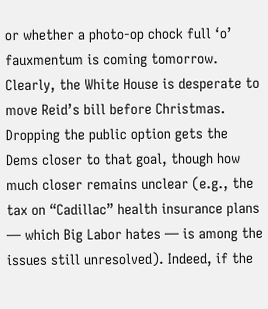or whether a photo-op chock full ‘o’ fauxmentum is coming tomorrow. Clearly, the White House is desperate to move Reid’s bill before Christmas. Dropping the public option gets the Dems closer to that goal, though how much closer remains unclear (e.g., the tax on “Cadillac” health insurance plans — which Big Labor hates — is among the issues still unresolved). Indeed, if the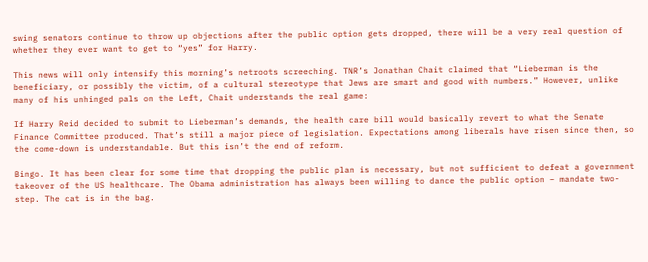swing senators continue to throw up objections after the public option gets dropped, there will be a very real question of whether they ever want to get to “yes” for Harry.

This news will only intensify this morning’s netroots screeching. TNR’s Jonathan Chait claimed that “Lieberman is the beneficiary, or possibly the victim, of a cultural stereotype that Jews are smart and good with numbers.” However, unlike many of his unhinged pals on the Left, Chait understands the real game:

If Harry Reid decided to submit to Lieberman’s demands, the health care bill would basically revert to what the Senate Finance Committee produced. That’s still a major piece of legislation. Expectations among liberals have risen since then, so the come-down is understandable. But this isn’t the end of reform.

Bingo. It has been clear for some time that dropping the public plan is necessary, but not sufficient to defeat a government takeover of the US healthcare. The Obama administration has always been willing to dance the public option – mandate two-step. The cat is in the bag.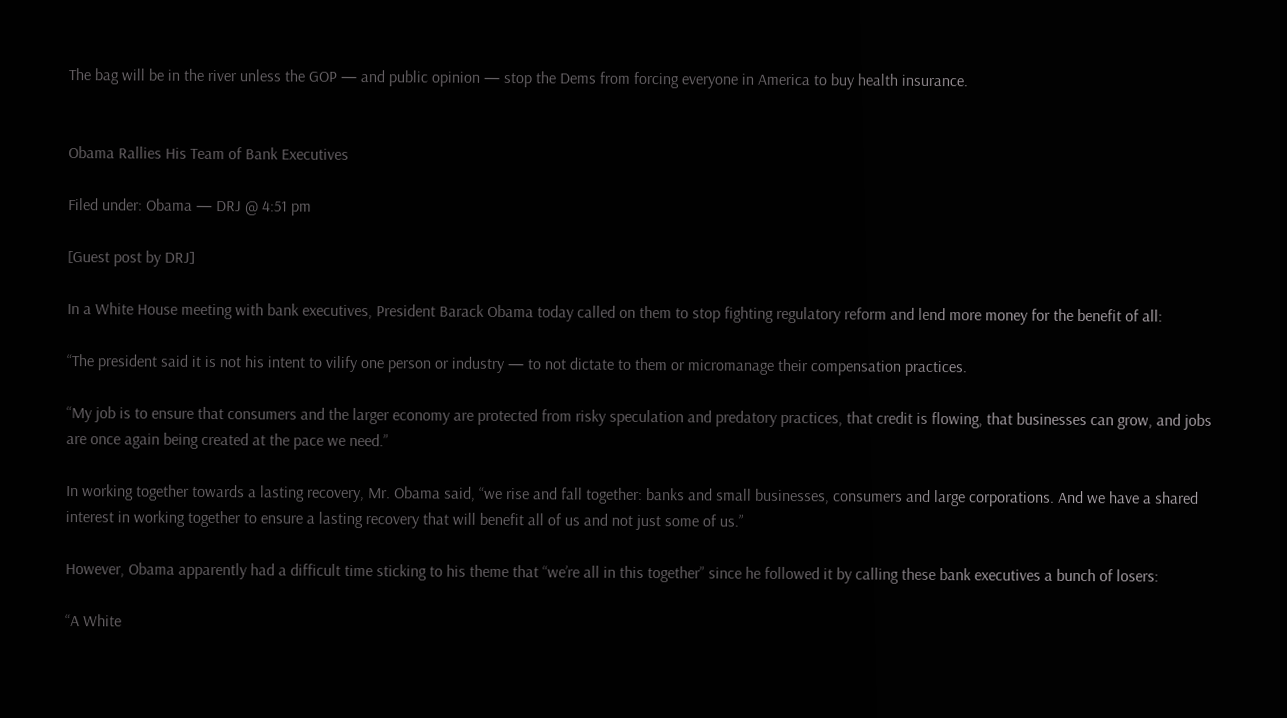The bag will be in the river unless the GOP — and public opinion — stop the Dems from forcing everyone in America to buy health insurance.


Obama Rallies His Team of Bank Executives

Filed under: Obama — DRJ @ 4:51 pm

[Guest post by DRJ]

In a White House meeting with bank executives, President Barack Obama today called on them to stop fighting regulatory reform and lend more money for the benefit of all:

“The president said it is not his intent to vilify one person or industry — to not dictate to them or micromanage their compensation practices.

“My job is to ensure that consumers and the larger economy are protected from risky speculation and predatory practices, that credit is flowing, that businesses can grow, and jobs are once again being created at the pace we need.”

In working together towards a lasting recovery, Mr. Obama said, “we rise and fall together: banks and small businesses, consumers and large corporations. And we have a shared interest in working together to ensure a lasting recovery that will benefit all of us and not just some of us.”

However, Obama apparently had a difficult time sticking to his theme that “we’re all in this together” since he followed it by calling these bank executives a bunch of losers:

“A White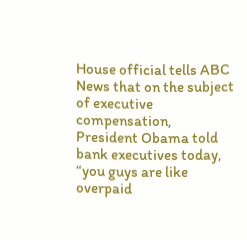House official tells ABC News that on the subject of executive compensation, President Obama told bank executives today, “you guys are like overpaid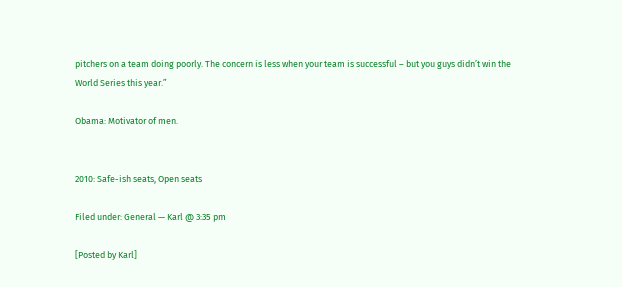pitchers on a team doing poorly. The concern is less when your team is successful – but you guys didn’t win the World Series this year.”

Obama: Motivator of men.


2010: Safe-ish seats, Open seats

Filed under: General — Karl @ 3:35 pm

[Posted by Karl]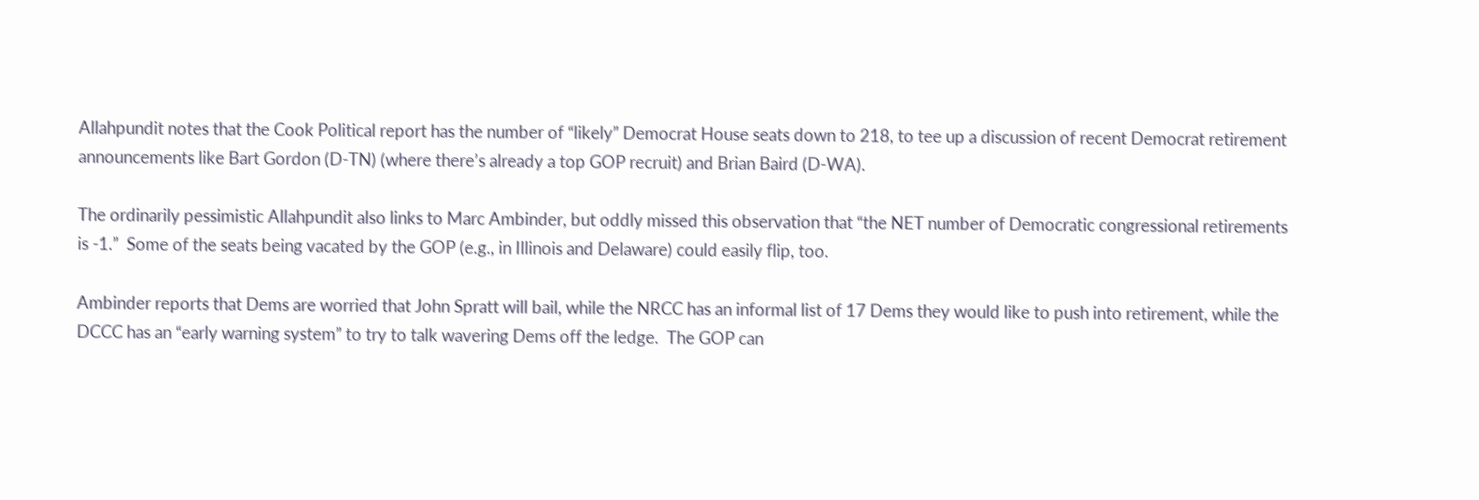Allahpundit notes that the Cook Political report has the number of “likely” Democrat House seats down to 218, to tee up a discussion of recent Democrat retirement announcements like Bart Gordon (D-TN) (where there’s already a top GOP recruit) and Brian Baird (D-WA).

The ordinarily pessimistic Allahpundit also links to Marc Ambinder, but oddly missed this observation that “the NET number of Democratic congressional retirements is -1.”  Some of the seats being vacated by the GOP (e.g., in Illinois and Delaware) could easily flip, too.

Ambinder reports that Dems are worried that John Spratt will bail, while the NRCC has an informal list of 17 Dems they would like to push into retirement, while the DCCC has an “early warning system” to try to talk wavering Dems off the ledge.  The GOP can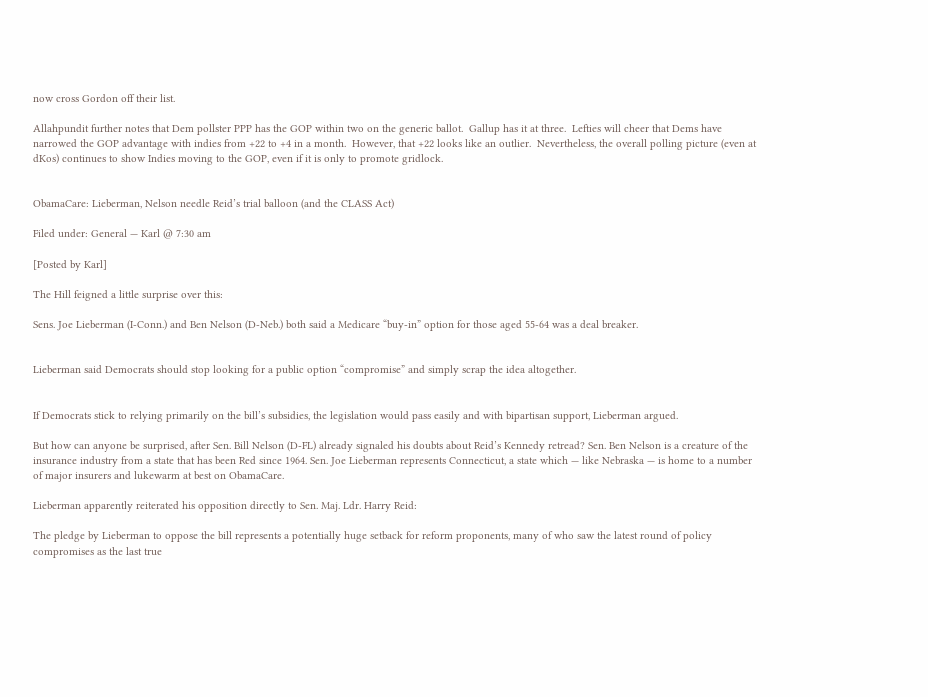now cross Gordon off their list.

Allahpundit further notes that Dem pollster PPP has the GOP within two on the generic ballot.  Gallup has it at three.  Lefties will cheer that Dems have narrowed the GOP advantage with indies from +22 to +4 in a month.  However, that +22 looks like an outlier.  Nevertheless, the overall polling picture (even at dKos) continues to show Indies moving to the GOP, even if it is only to promote gridlock.


ObamaCare: Lieberman, Nelson needle Reid’s trial balloon (and the CLASS Act)

Filed under: General — Karl @ 7:30 am

[Posted by Karl]

The Hill feigned a little surprise over this:

Sens. Joe Lieberman (I-Conn.) and Ben Nelson (D-Neb.) both said a Medicare “buy-in” option for those aged 55-64 was a deal breaker.


Lieberman said Democrats should stop looking for a public option “compromise” and simply scrap the idea altogether.


If Democrats stick to relying primarily on the bill’s subsidies, the legislation would pass easily and with bipartisan support, Lieberman argued.

But how can anyone be surprised, after Sen. Bill Nelson (D-FL) already signaled his doubts about Reid’s Kennedy retread? Sen. Ben Nelson is a creature of the insurance industry from a state that has been Red since 1964. Sen. Joe Lieberman represents Connecticut, a state which — like Nebraska — is home to a number of major insurers and lukewarm at best on ObamaCare.

Lieberman apparently reiterated his opposition directly to Sen. Maj. Ldr. Harry Reid:

The pledge by Lieberman to oppose the bill represents a potentially huge setback for reform proponents, many of who saw the latest round of policy compromises as the last true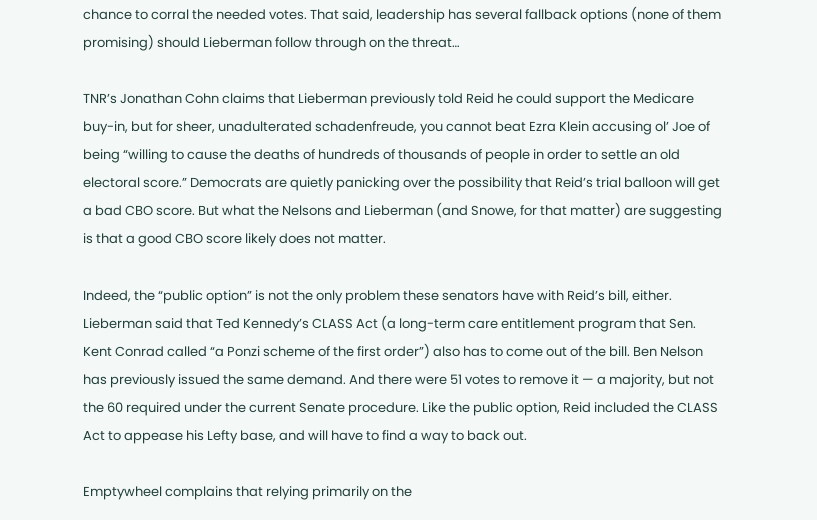chance to corral the needed votes. That said, leadership has several fallback options (none of them promising) should Lieberman follow through on the threat…

TNR’s Jonathan Cohn claims that Lieberman previously told Reid he could support the Medicare buy-in, but for sheer, unadulterated schadenfreude, you cannot beat Ezra Klein accusing ol’ Joe of being “willing to cause the deaths of hundreds of thousands of people in order to settle an old electoral score.” Democrats are quietly panicking over the possibility that Reid’s trial balloon will get a bad CBO score. But what the Nelsons and Lieberman (and Snowe, for that matter) are suggesting is that a good CBO score likely does not matter.

Indeed, the “public option” is not the only problem these senators have with Reid’s bill, either. Lieberman said that Ted Kennedy’s CLASS Act (a long-term care entitlement program that Sen. Kent Conrad called “a Ponzi scheme of the first order”) also has to come out of the bill. Ben Nelson has previously issued the same demand. And there were 51 votes to remove it — a majority, but not the 60 required under the current Senate procedure. Like the public option, Reid included the CLASS Act to appease his Lefty base, and will have to find a way to back out.

Emptywheel complains that relying primarily on the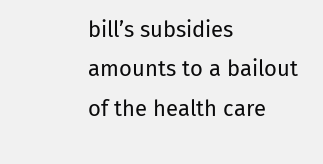bill’s subsidies amounts to a bailout of the health care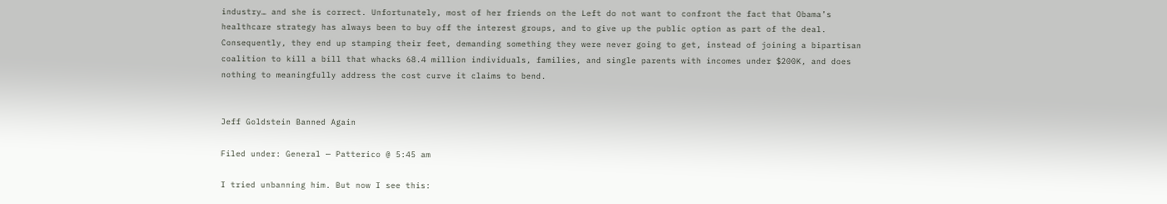industry… and she is correct. Unfortunately, most of her friends on the Left do not want to confront the fact that Obama’s healthcare strategy has always been to buy off the interest groups, and to give up the public option as part of the deal. Consequently, they end up stamping their feet, demanding something they were never going to get, instead of joining a bipartisan coalition to kill a bill that whacks 68.4 million individuals, families, and single parents with incomes under $200K, and does nothing to meaningfully address the cost curve it claims to bend.


Jeff Goldstein Banned Again

Filed under: General — Patterico @ 5:45 am

I tried unbanning him. But now I see this: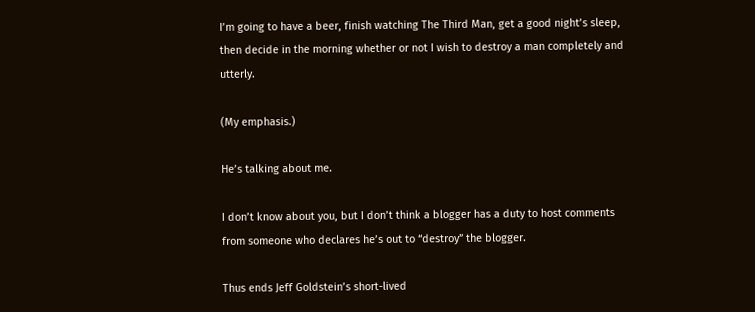I’m going to have a beer, finish watching The Third Man, get a good night’s sleep, then decide in the morning whether or not I wish to destroy a man completely and utterly.

(My emphasis.)

He’s talking about me.

I don’t know about you, but I don’t think a blogger has a duty to host comments from someone who declares he’s out to “destroy” the blogger.

Thus ends Jeff Goldstein’s short-lived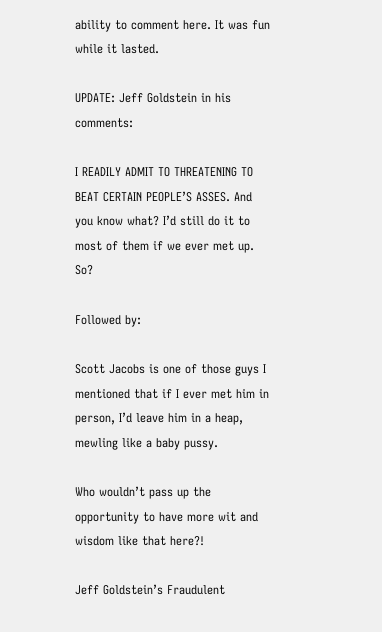ability to comment here. It was fun while it lasted.

UPDATE: Jeff Goldstein in his comments:

I READILY ADMIT TO THREATENING TO BEAT CERTAIN PEOPLE’S ASSES. And you know what? I’d still do it to most of them if we ever met up. So?

Followed by:

Scott Jacobs is one of those guys I mentioned that if I ever met him in person, I’d leave him in a heap, mewling like a baby pussy.

Who wouldn’t pass up the opportunity to have more wit and wisdom like that here?!

Jeff Goldstein’s Fraudulent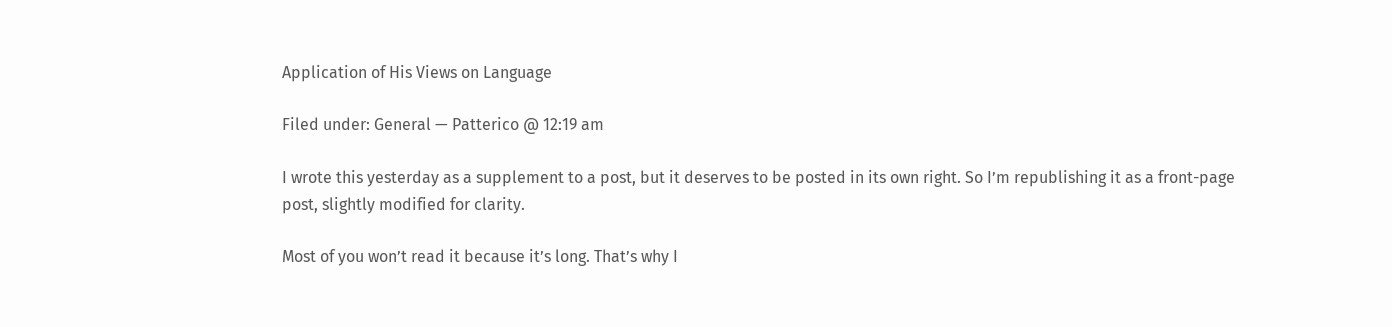Application of His Views on Language

Filed under: General — Patterico @ 12:19 am

I wrote this yesterday as a supplement to a post, but it deserves to be posted in its own right. So I’m republishing it as a front-page post, slightly modified for clarity.

Most of you won’t read it because it’s long. That’s why I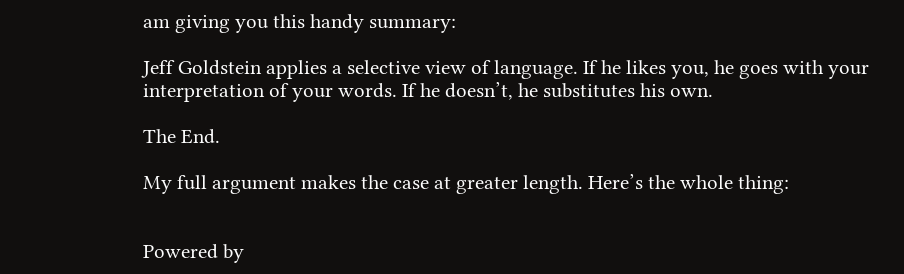am giving you this handy summary:

Jeff Goldstein applies a selective view of language. If he likes you, he goes with your interpretation of your words. If he doesn’t, he substitutes his own.

The End.

My full argument makes the case at greater length. Here’s the whole thing:


Powered by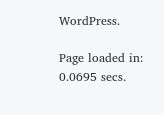WordPress.

Page loaded in: 0.0695 secs.